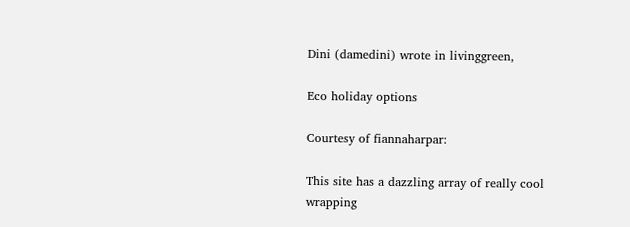Dini (damedini) wrote in livinggreen,

Eco holiday options

Courtesy of fiannaharpar:

This site has a dazzling array of really cool wrapping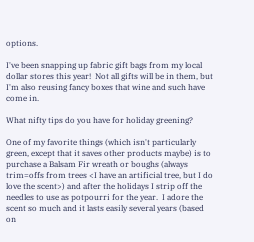options.

I've been snapping up fabric gift bags from my local dollar stores this year!  Not all gifts will be in them, but I'm also reusing fancy boxes that wine and such have come in.

What nifty tips do you have for holiday greening?

One of my favorite things (which isn't particularly green, except that it saves other products maybe) is to purchase a Balsam Fir wreath or boughs (always trim=offs from trees <I have an artificial tree, but I do love the scent>) and after the holidays I strip off the needles to use as potpourri for the year.  I adore the scent so much and it lasts easily several years (based on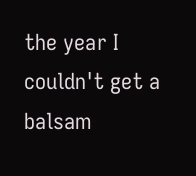the year I couldn't get a balsam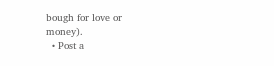bough for love or money).
  • Post a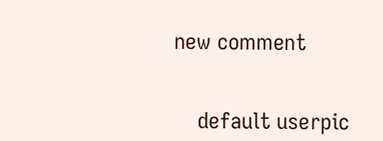new comment


    default userpic